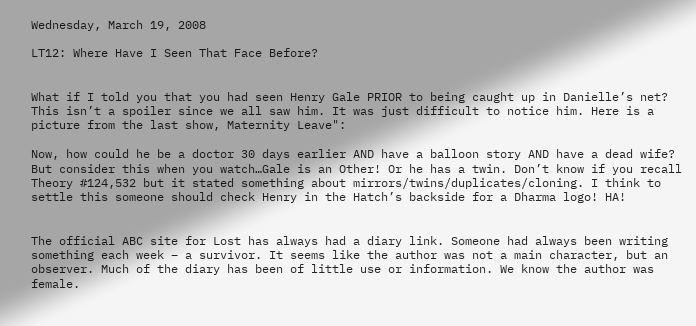Wednesday, March 19, 2008

LT12: Where Have I Seen That Face Before?


What if I told you that you had seen Henry Gale PRIOR to being caught up in Danielle’s net? This isn’t a spoiler since we all saw him. It was just difficult to notice him. Here is a picture from the last show, Maternity Leave":

Now, how could he be a doctor 30 days earlier AND have a balloon story AND have a dead wife? But consider this when you watch…Gale is an Other! Or he has a twin. Don’t know if you recall Theory #124,532 but it stated something about mirrors/twins/duplicates/cloning. I think to settle this someone should check Henry in the Hatch’s backside for a Dharma logo! HA!


The official ABC site for Lost has always had a diary link. Someone had always been writing something each week – a survivor. It seems like the author was not a main character, but an observer. Much of the diary has been of little use or information. We know the author was female.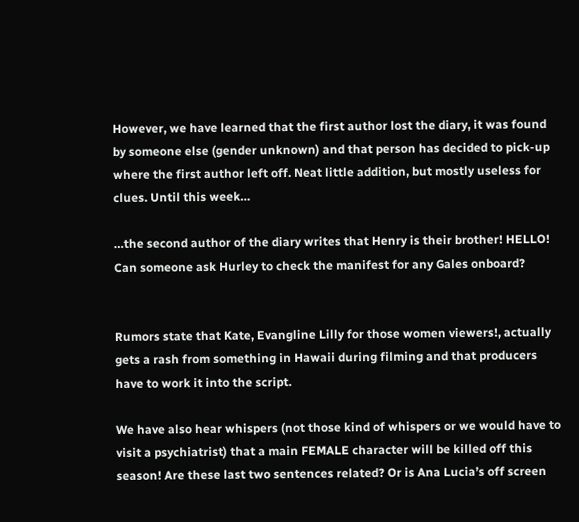However, we have learned that the first author lost the diary, it was found by someone else (gender unknown) and that person has decided to pick-up where the first author left off. Neat little addition, but mostly useless for clues. Until this week…

…the second author of the diary writes that Henry is their brother! HELLO! Can someone ask Hurley to check the manifest for any Gales onboard?


Rumors state that Kate, Evangline Lilly for those women viewers!, actually gets a rash from something in Hawaii during filming and that producers have to work it into the script.

We have also hear whispers (not those kind of whispers or we would have to visit a psychiatrist) that a main FEMALE character will be killed off this season! Are these last two sentences related? Or is Ana Lucia’s off screen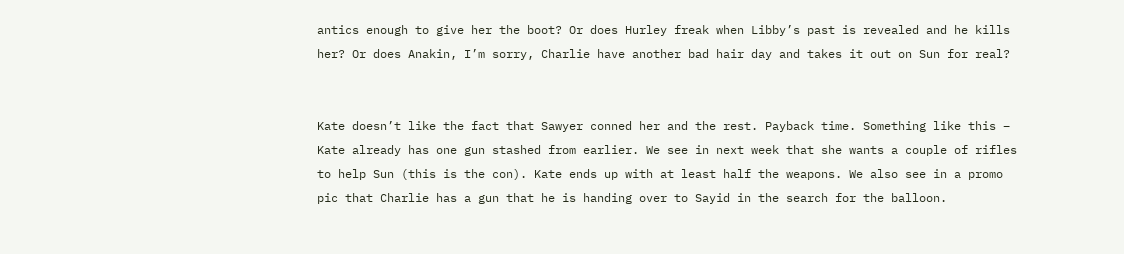antics enough to give her the boot? Or does Hurley freak when Libby’s past is revealed and he kills her? Or does Anakin, I’m sorry, Charlie have another bad hair day and takes it out on Sun for real?


Kate doesn’t like the fact that Sawyer conned her and the rest. Payback time. Something like this – Kate already has one gun stashed from earlier. We see in next week that she wants a couple of rifles to help Sun (this is the con). Kate ends up with at least half the weapons. We also see in a promo pic that Charlie has a gun that he is handing over to Sayid in the search for the balloon.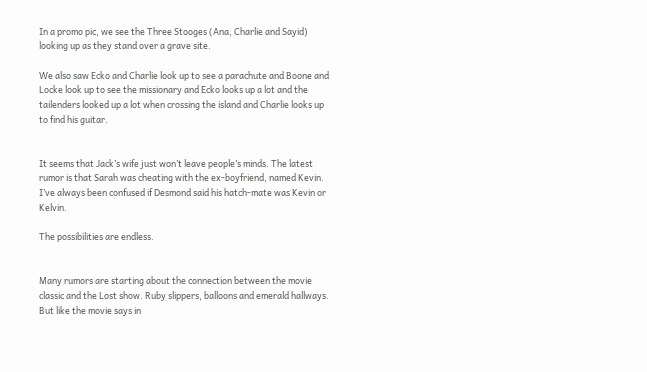In a promo pic, we see the Three Stooges (Ana, Charlie and Sayid) looking up as they stand over a grave site.

We also saw Ecko and Charlie look up to see a parachute and Boone and Locke look up to see the missionary and Ecko looks up a lot and the tailenders looked up a lot when crossing the island and Charlie looks up to find his guitar.


It seems that Jack’s wife just won’t leave people’s minds. The latest rumor is that Sarah was cheating with the ex-boyfriend, named Kevin. I’ve always been confused if Desmond said his hatch-mate was Kevin or Kelvin.

The possibilities are endless.


Many rumors are starting about the connection between the movie classic and the Lost show. Ruby slippers, balloons and emerald hallways. But like the movie says in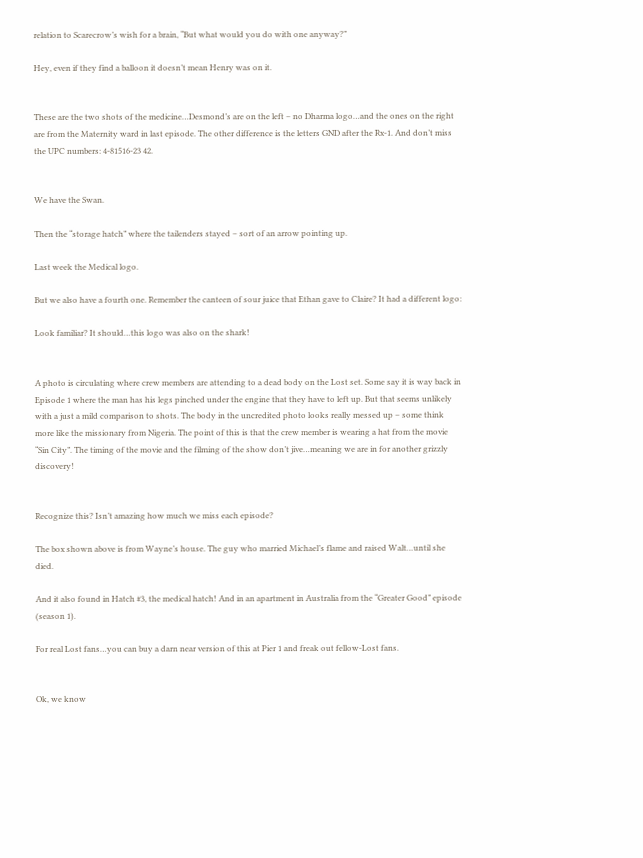relation to Scarecrow’s wish for a brain, “But what would you do with one anyway?”

Hey, even if they find a balloon it doesn’t mean Henry was on it.


These are the two shots of the medicine…Desmond’s are on the left – no Dharma logo…and the ones on the right are from the Maternity ward in last episode. The other difference is the letters GND after the Rx-1. And don’t miss the UPC numbers: 4-81516-23 42.


We have the Swan.

Then the “storage hatch” where the tailenders stayed – sort of an arrow pointing up.

Last week the Medical logo.

But we also have a fourth one. Remember the canteen of sour juice that Ethan gave to Claire? It had a different logo:

Look familiar? It should…this logo was also on the shark!


A photo is circulating where crew members are attending to a dead body on the Lost set. Some say it is way back in Episode 1 where the man has his legs pinched under the engine that they have to left up. But that seems unlikely with a just a mild comparison to shots. The body in the uncredited photo looks really messed up – some think more like the missionary from Nigeria. The point of this is that the crew member is wearing a hat from the movie “Sin City”. The timing of the movie and the filming of the show don’t jive…meaning we are in for another grizzly discovery!


Recognize this? Isn’t amazing how much we miss each episode?

The box shown above is from Wayne’s house. The guy who married Michael’s flame and raised Walt…until she died.

And it also found in Hatch #3, the medical hatch! And in an apartment in Australia from the “Greater Good” episode (season 1).

For real Lost fans…you can buy a darn near version of this at Pier 1 and freak out fellow-Lost fans.


Ok, we know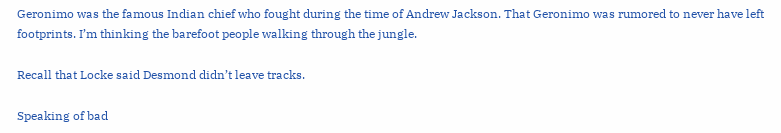Geronimo was the famous Indian chief who fought during the time of Andrew Jackson. That Geronimo was rumored to never have left footprints. I’m thinking the barefoot people walking through the jungle.

Recall that Locke said Desmond didn’t leave tracks.

Speaking of bad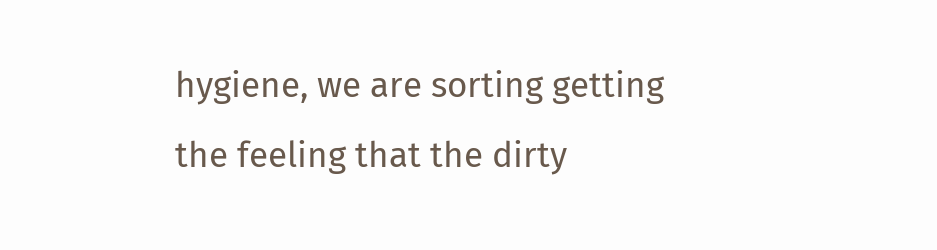hygiene, we are sorting getting the feeling that the dirty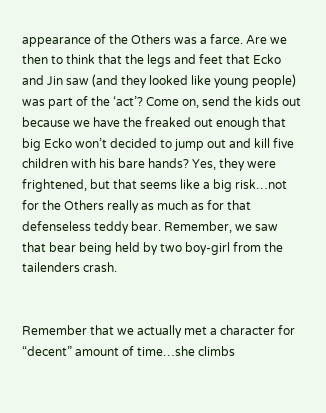appearance of the Others was a farce. Are we then to think that the legs and feet that Ecko and Jin saw (and they looked like young people) was part of the ‘act’? Come on, send the kids out because we have the freaked out enough that big Ecko won’t decided to jump out and kill five children with his bare hands? Yes, they were frightened, but that seems like a big risk…not for the Others really as much as for that defenseless teddy bear. Remember, we saw that bear being held by two boy-girl from the tailenders crash.


Remember that we actually met a character for “decent” amount of time…she climbs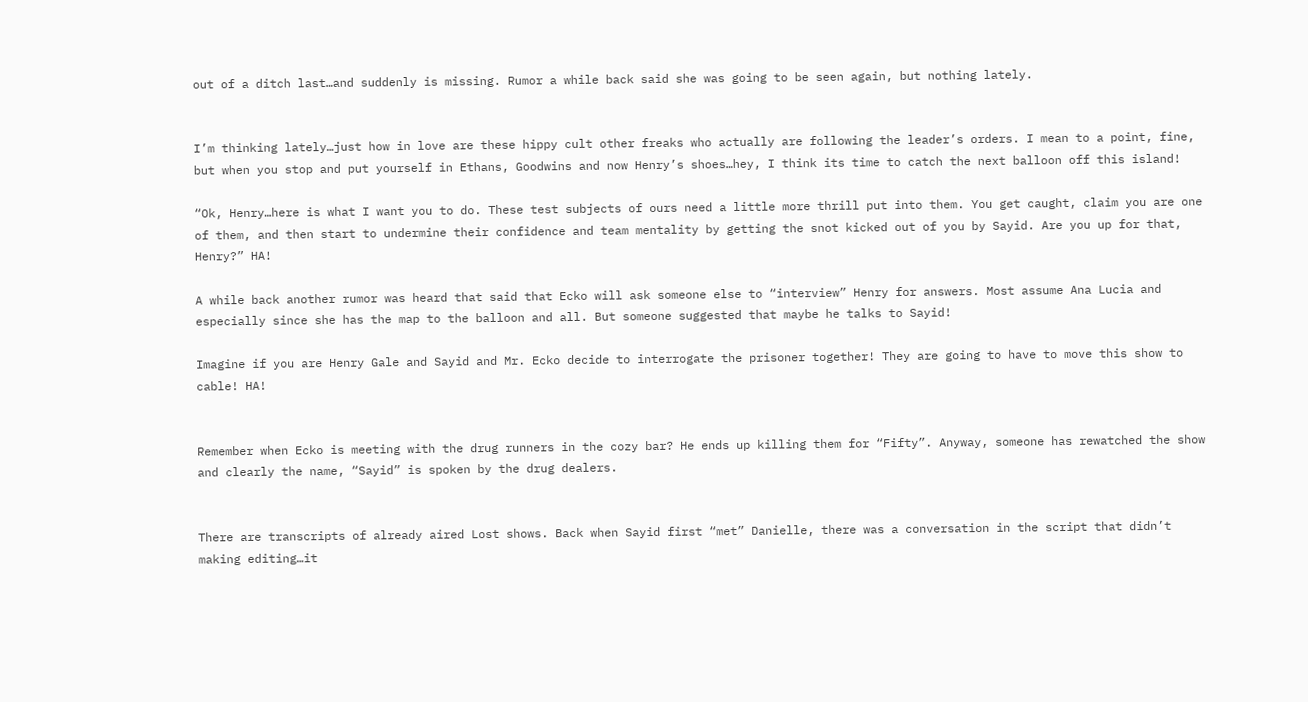out of a ditch last…and suddenly is missing. Rumor a while back said she was going to be seen again, but nothing lately.


I’m thinking lately…just how in love are these hippy cult other freaks who actually are following the leader’s orders. I mean to a point, fine, but when you stop and put yourself in Ethans, Goodwins and now Henry’s shoes…hey, I think its time to catch the next balloon off this island!

“Ok, Henry…here is what I want you to do. These test subjects of ours need a little more thrill put into them. You get caught, claim you are one of them, and then start to undermine their confidence and team mentality by getting the snot kicked out of you by Sayid. Are you up for that, Henry?” HA!

A while back another rumor was heard that said that Ecko will ask someone else to “interview” Henry for answers. Most assume Ana Lucia and especially since she has the map to the balloon and all. But someone suggested that maybe he talks to Sayid!

Imagine if you are Henry Gale and Sayid and Mr. Ecko decide to interrogate the prisoner together! They are going to have to move this show to cable! HA!


Remember when Ecko is meeting with the drug runners in the cozy bar? He ends up killing them for “Fifty”. Anyway, someone has rewatched the show and clearly the name, “Sayid” is spoken by the drug dealers.


There are transcripts of already aired Lost shows. Back when Sayid first “met” Danielle, there was a conversation in the script that didn’t making editing…it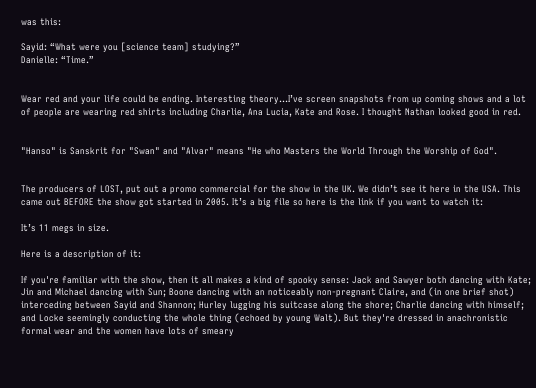was this:

Sayid: “What were you [science team] studying?”
Danielle: “Time.”


Wear red and your life could be ending. Interesting theory…I’ve screen snapshots from up coming shows and a lot of people are wearing red shirts including Charlie, Ana Lucia, Kate and Rose. I thought Nathan looked good in red.


"Hanso" is Sanskrit for "Swan" and "Alvar" means "He who Masters the World Through the Worship of God".


The producers of LOST, put out a promo commercial for the show in the UK. We didn’t see it here in the USA. This came out BEFORE the show got started in 2005. It’s a big file so here is the link if you want to watch it:

It’s 11 megs in size.

Here is a description of it:

If you're familiar with the show, then it all makes a kind of spooky sense: Jack and Sawyer both dancing with Kate; Jin and Michael dancing with Sun; Boone dancing with an noticeably non-pregnant Claire, and (in one brief shot) interceding between Sayid and Shannon; Hurley lugging his suitcase along the shore; Charlie dancing with himself; and Locke seemingly conducting the whole thing (echoed by young Walt). But they're dressed in anachronistic formal wear and the women have lots of smeary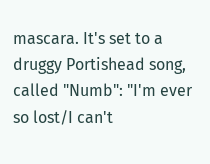mascara. It's set to a druggy Portishead song, called "Numb": "I'm ever so lost/I can't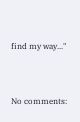find my way..."




No comments: